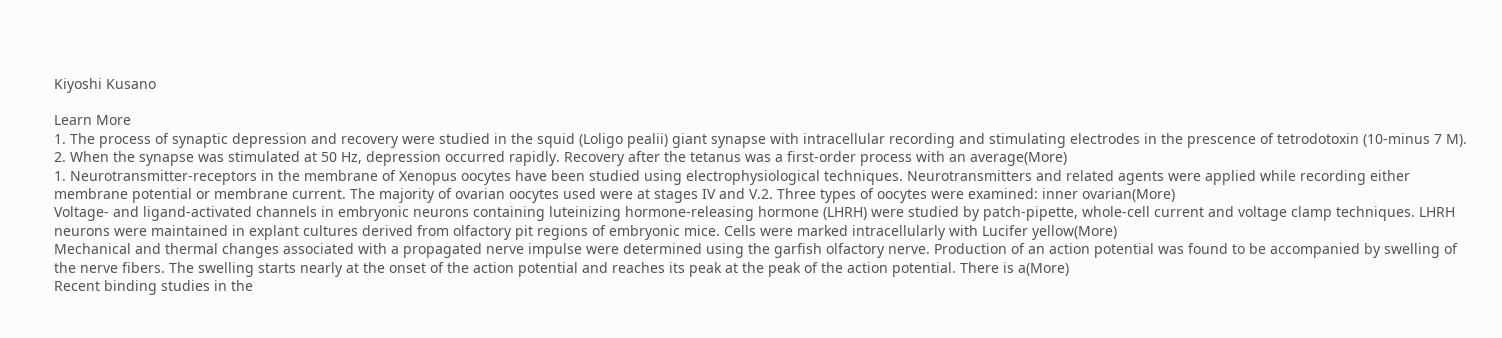Kiyoshi Kusano

Learn More
1. The process of synaptic depression and recovery were studied in the squid (Loligo pealii) giant synapse with intracellular recording and stimulating electrodes in the prescence of tetrodotoxin (10-minus 7 M). 2. When the synapse was stimulated at 50 Hz, depression occurred rapidly. Recovery after the tetanus was a first-order process with an average(More)
1. Neurotransmitter-receptors in the membrane of Xenopus oocytes have been studied using electrophysiological techniques. Neurotransmitters and related agents were applied while recording either membrane potential or membrane current. The majority of ovarian oocytes used were at stages IV and V.2. Three types of oocytes were examined: inner ovarian(More)
Voltage- and ligand-activated channels in embryonic neurons containing luteinizing hormone-releasing hormone (LHRH) were studied by patch-pipette, whole-cell current and voltage clamp techniques. LHRH neurons were maintained in explant cultures derived from olfactory pit regions of embryonic mice. Cells were marked intracellularly with Lucifer yellow(More)
Mechanical and thermal changes associated with a propagated nerve impulse were determined using the garfish olfactory nerve. Production of an action potential was found to be accompanied by swelling of the nerve fibers. The swelling starts nearly at the onset of the action potential and reaches its peak at the peak of the action potential. There is a(More)
Recent binding studies in the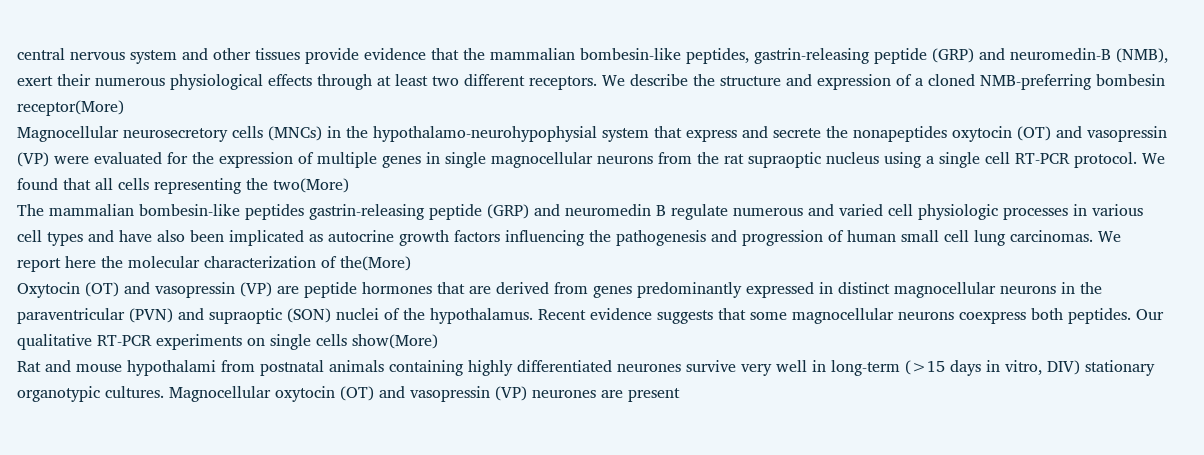central nervous system and other tissues provide evidence that the mammalian bombesin-like peptides, gastrin-releasing peptide (GRP) and neuromedin-B (NMB), exert their numerous physiological effects through at least two different receptors. We describe the structure and expression of a cloned NMB-preferring bombesin receptor(More)
Magnocellular neurosecretory cells (MNCs) in the hypothalamo-neurohypophysial system that express and secrete the nonapeptides oxytocin (OT) and vasopressin (VP) were evaluated for the expression of multiple genes in single magnocellular neurons from the rat supraoptic nucleus using a single cell RT-PCR protocol. We found that all cells representing the two(More)
The mammalian bombesin-like peptides gastrin-releasing peptide (GRP) and neuromedin B regulate numerous and varied cell physiologic processes in various cell types and have also been implicated as autocrine growth factors influencing the pathogenesis and progression of human small cell lung carcinomas. We report here the molecular characterization of the(More)
Oxytocin (OT) and vasopressin (VP) are peptide hormones that are derived from genes predominantly expressed in distinct magnocellular neurons in the paraventricular (PVN) and supraoptic (SON) nuclei of the hypothalamus. Recent evidence suggests that some magnocellular neurons coexpress both peptides. Our qualitative RT-PCR experiments on single cells show(More)
Rat and mouse hypothalami from postnatal animals containing highly differentiated neurones survive very well in long-term (>15 days in vitro, DIV) stationary organotypic cultures. Magnocellular oxytocin (OT) and vasopressin (VP) neurones are present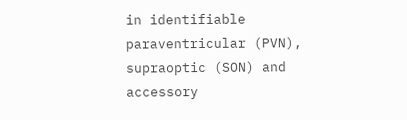in identifiable paraventricular (PVN), supraoptic (SON) and accessory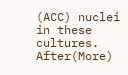(ACC) nuclei in these cultures. After(More)